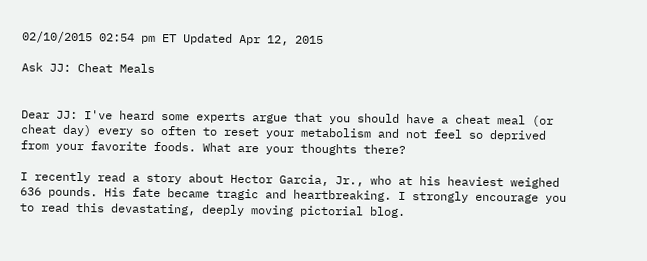02/10/2015 02:54 pm ET Updated Apr 12, 2015

Ask JJ: Cheat Meals


Dear JJ: I've heard some experts argue that you should have a cheat meal (or cheat day) every so often to reset your metabolism and not feel so deprived from your favorite foods. What are your thoughts there?

I recently read a story about Hector Garcia, Jr., who at his heaviest weighed 636 pounds. His fate became tragic and heartbreaking. I strongly encourage you to read this devastating, deeply moving pictorial blog.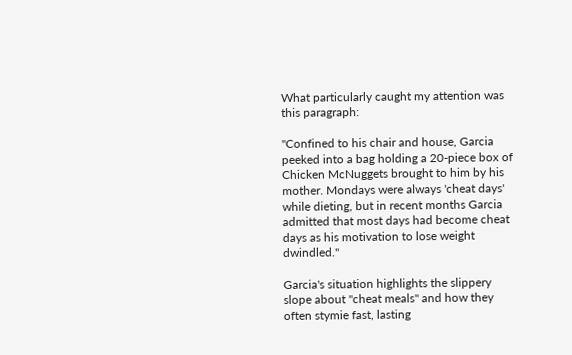What particularly caught my attention was this paragraph:

"Confined to his chair and house, Garcia peeked into a bag holding a 20-piece box of Chicken McNuggets brought to him by his mother. Mondays were always 'cheat days' while dieting, but in recent months Garcia admitted that most days had become cheat days as his motivation to lose weight dwindled."

Garcia's situation highlights the slippery slope about "cheat meals" and how they often stymie fast, lasting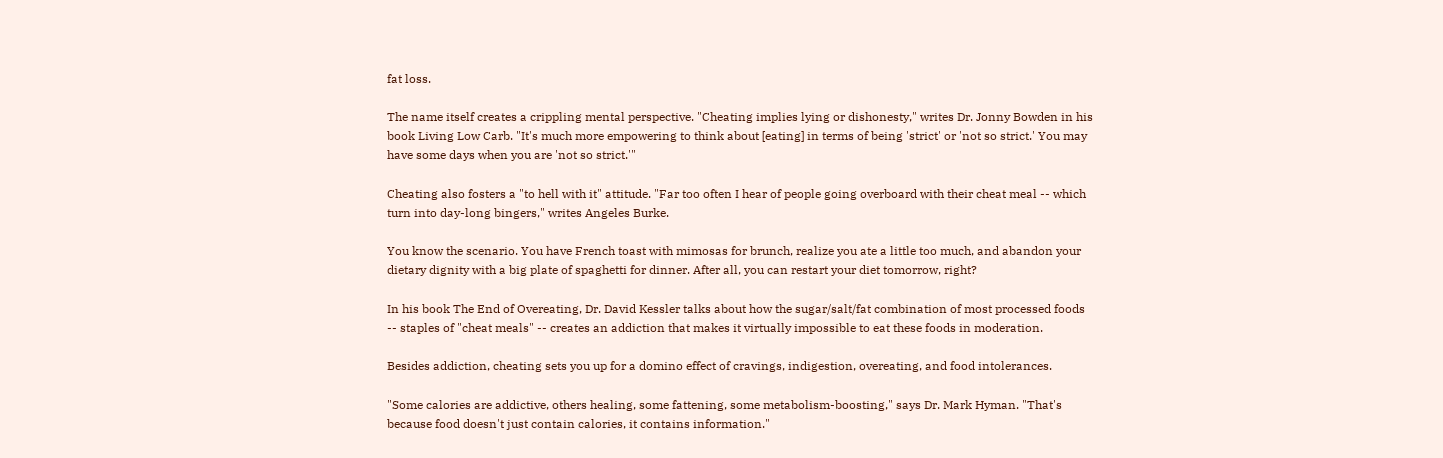fat loss.

The name itself creates a crippling mental perspective. "Cheating implies lying or dishonesty," writes Dr. Jonny Bowden in his book Living Low Carb. "It's much more empowering to think about [eating] in terms of being 'strict' or 'not so strict.' You may have some days when you are 'not so strict.'"

Cheating also fosters a "to hell with it" attitude. "Far too often I hear of people going overboard with their cheat meal -- which turn into day-long bingers," writes Angeles Burke.

You know the scenario. You have French toast with mimosas for brunch, realize you ate a little too much, and abandon your dietary dignity with a big plate of spaghetti for dinner. After all, you can restart your diet tomorrow, right?

In his book The End of Overeating, Dr. David Kessler talks about how the sugar/salt/fat combination of most processed foods -- staples of "cheat meals" -- creates an addiction that makes it virtually impossible to eat these foods in moderation.

Besides addiction, cheating sets you up for a domino effect of cravings, indigestion, overeating, and food intolerances.

"Some calories are addictive, others healing, some fattening, some metabolism-boosting," says Dr. Mark Hyman. "That's because food doesn't just contain calories, it contains information."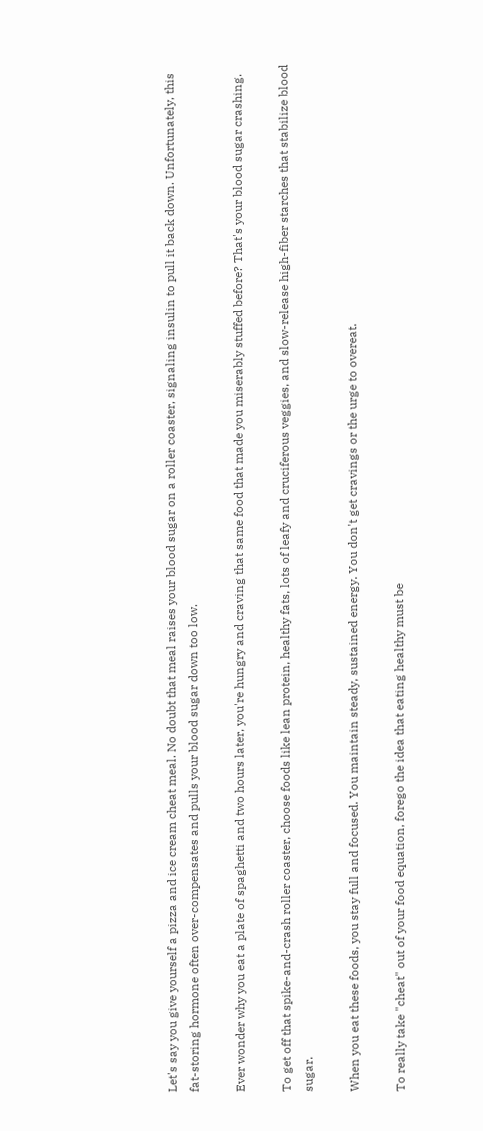Let's say you give yourself a pizza and ice cream cheat meal. No doubt that meal raises your blood sugar on a roller coaster, signaling insulin to pull it back down. Unfortunately, this fat-storing hormone often over-compensates and pulls your blood sugar down too low.

Ever wonder why you eat a plate of spaghetti and two hours later, you're hungry and craving that same food that made you miserably stuffed before? That's your blood sugar crashing.

To get off that spike-and-crash roller coaster, choose foods like lean protein, healthy fats, lots of leafy and cruciferous veggies, and slow-release high-fiber starches that stabilize blood sugar.

When you eat these foods, you stay full and focused. You maintain steady, sustained energy. You don't get cravings or the urge to overeat.

To really take "cheat" out of your food equation, forego the idea that eating healthy must be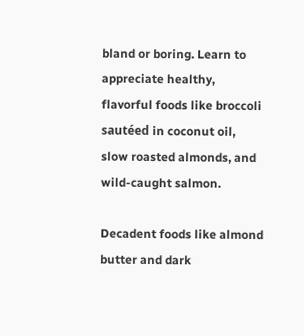bland or boring. Learn to appreciate healthy, flavorful foods like broccoli sautéed in coconut oil, slow roasted almonds, and wild-caught salmon.

Decadent foods like almond butter and dark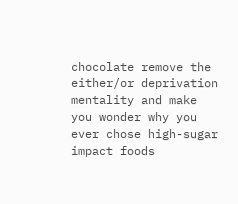chocolate remove the either/or deprivation mentality and make you wonder why you ever chose high-sugar impact foods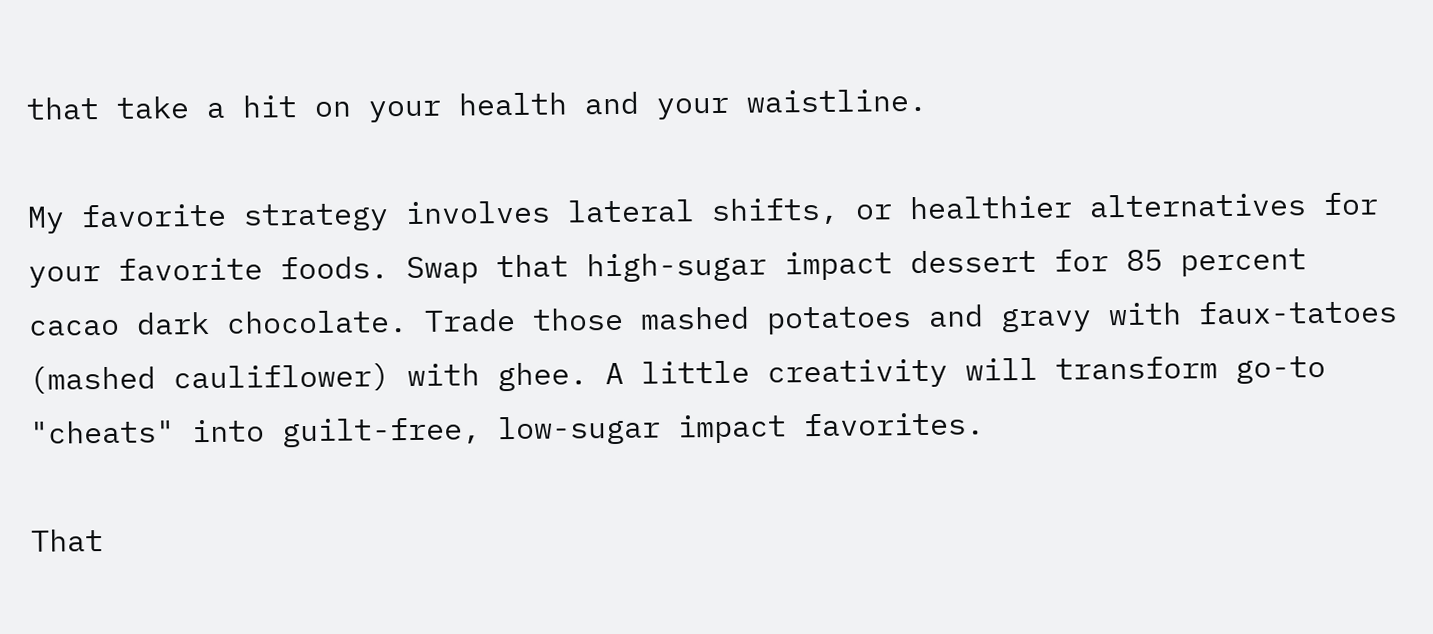that take a hit on your health and your waistline.

My favorite strategy involves lateral shifts, or healthier alternatives for your favorite foods. Swap that high-sugar impact dessert for 85 percent cacao dark chocolate. Trade those mashed potatoes and gravy with faux-tatoes (mashed cauliflower) with ghee. A little creativity will transform go-to "cheats" into guilt-free, low-sugar impact favorites.

That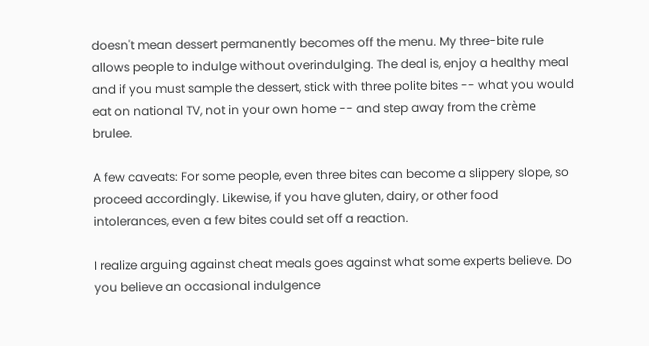doesn't mean dessert permanently becomes off the menu. My three-bite rule allows people to indulge without overindulging. The deal is, enjoy a healthy meal and if you must sample the dessert, stick with three polite bites -- what you would eat on national TV, not in your own home -- and step away from the crème brulee.

A few caveats: For some people, even three bites can become a slippery slope, so proceed accordingly. Likewise, if you have gluten, dairy, or other food intolerances, even a few bites could set off a reaction.

I realize arguing against cheat meals goes against what some experts believe. Do you believe an occasional indulgence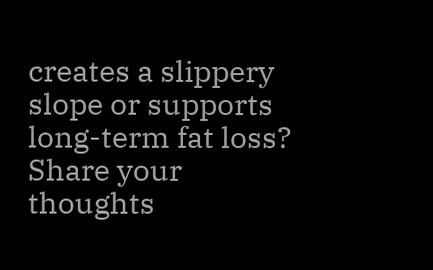creates a slippery slope or supports long-term fat loss? Share your thoughts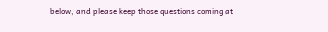below, and please keep those questions coming at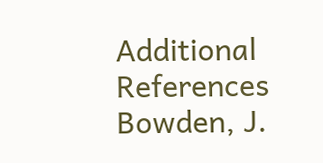Additional References
Bowden, J.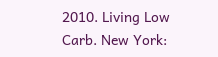2010. Living Low Carb. New York: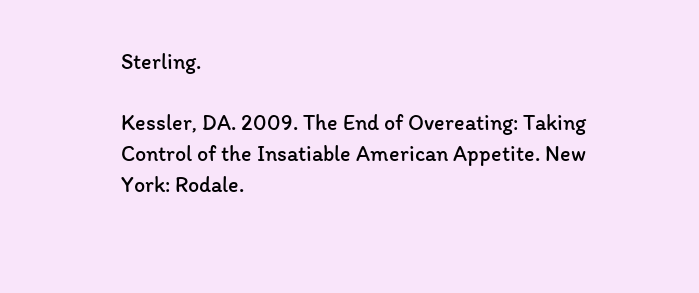Sterling.

Kessler, DA. 2009. The End of Overeating: Taking Control of the Insatiable American Appetite. New York: Rodale.